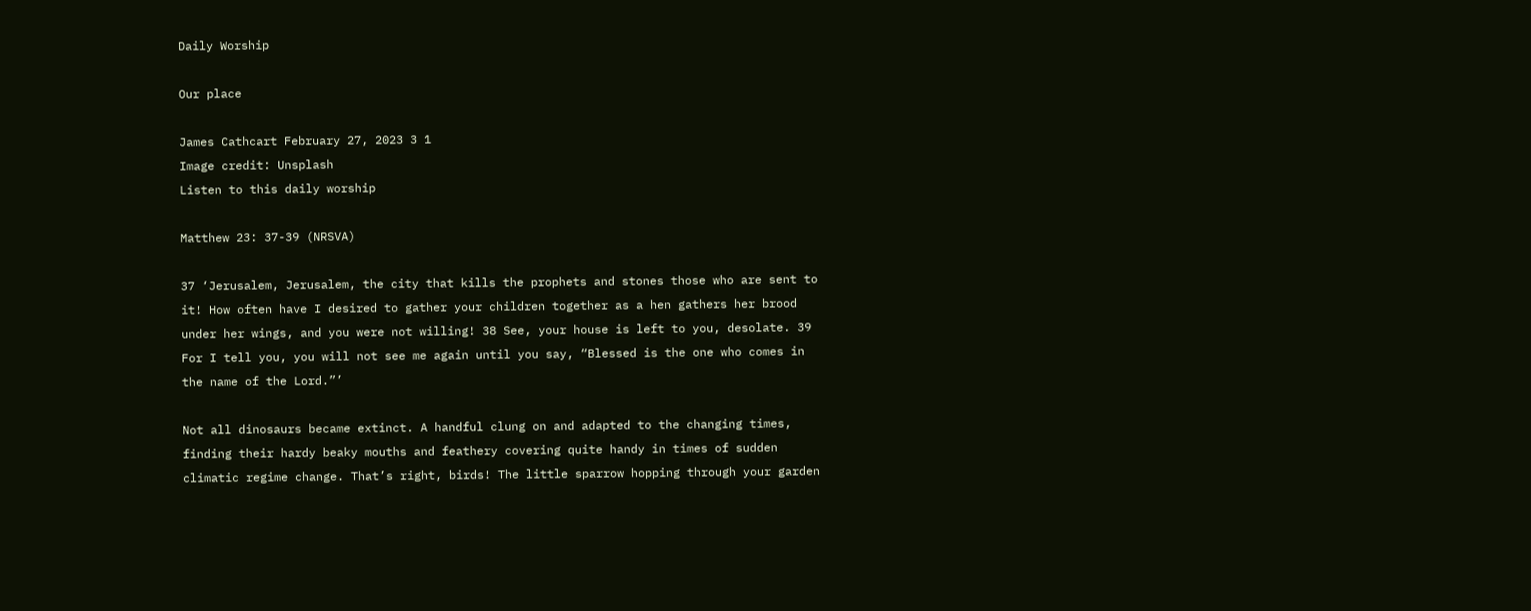Daily Worship

Our place

James Cathcart February 27, 2023 3 1
Image credit: Unsplash
Listen to this daily worship

Matthew 23: 37-39 (NRSVA)

37 ‘Jerusalem, Jerusalem, the city that kills the prophets and stones those who are sent to it! How often have I desired to gather your children together as a hen gathers her brood under her wings, and you were not willing! 38 See, your house is left to you, desolate. 39 For I tell you, you will not see me again until you say, “Blessed is the one who comes in the name of the Lord.”’

Not all dinosaurs became extinct. A handful clung on and adapted to the changing times, finding their hardy beaky mouths and feathery covering quite handy in times of sudden climatic regime change. That’s right, birds! The little sparrow hopping through your garden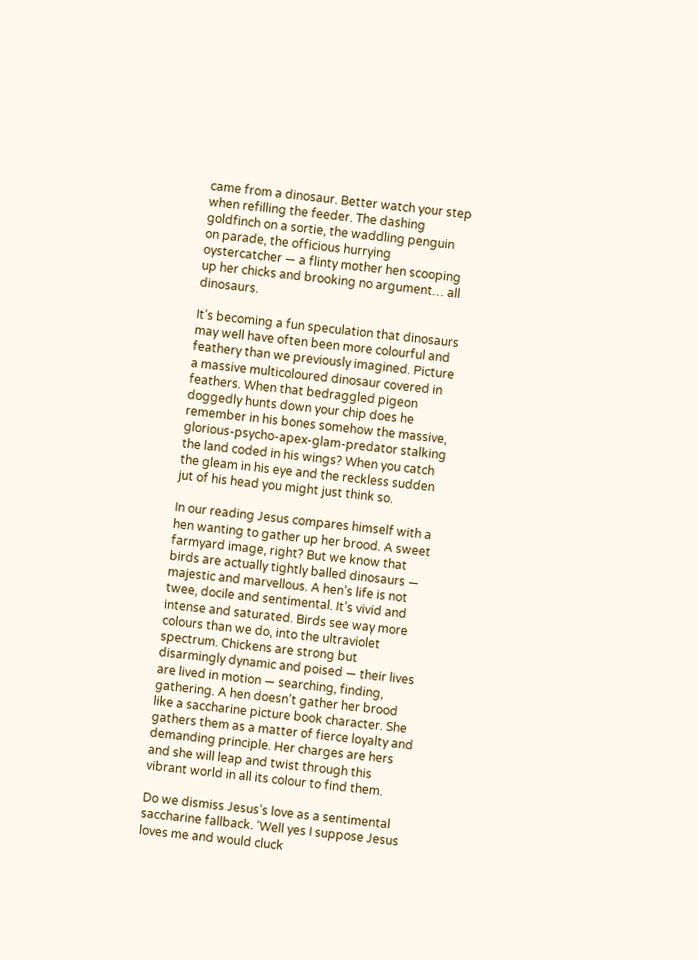came from a dinosaur. Better watch your step when refilling the feeder. The dashing goldfinch on a sortie, the waddling penguin on parade, the officious hurrying oystercatcher — a flinty mother hen scooping up her chicks and brooking no argument… all dinosaurs.

It’s becoming a fun speculation that dinosaurs may well have often been more colourful and feathery than we previously imagined. Picture a massive multicoloured dinosaur covered in feathers. When that bedraggled pigeon doggedly hunts down your chip does he remember in his bones somehow the massive, glorious-psycho-apex-glam-predator stalking the land coded in his wings? When you catch the gleam in his eye and the reckless sudden jut of his head you might just think so.

In our reading Jesus compares himself with a hen wanting to gather up her brood. A sweet farmyard image, right? But we know that birds are actually tightly balled dinosaurs — majestic and marvellous. A hen’s life is not twee, docile and sentimental. It’s vivid and intense and saturated. Birds see way more colours than we do, into the ultraviolet spectrum. Chickens are strong but disarmingly dynamic and poised — their lives are lived in motion — searching, finding, gathering. A hen doesn’t gather her brood like a saccharine picture book character. She gathers them as a matter of fierce loyalty and demanding principle. Her charges are hers and she will leap and twist through this vibrant world in all its colour to find them.

Do we dismiss Jesus’s love as a sentimental saccharine fallback. ‘Well yes I suppose Jesus loves me and would cluck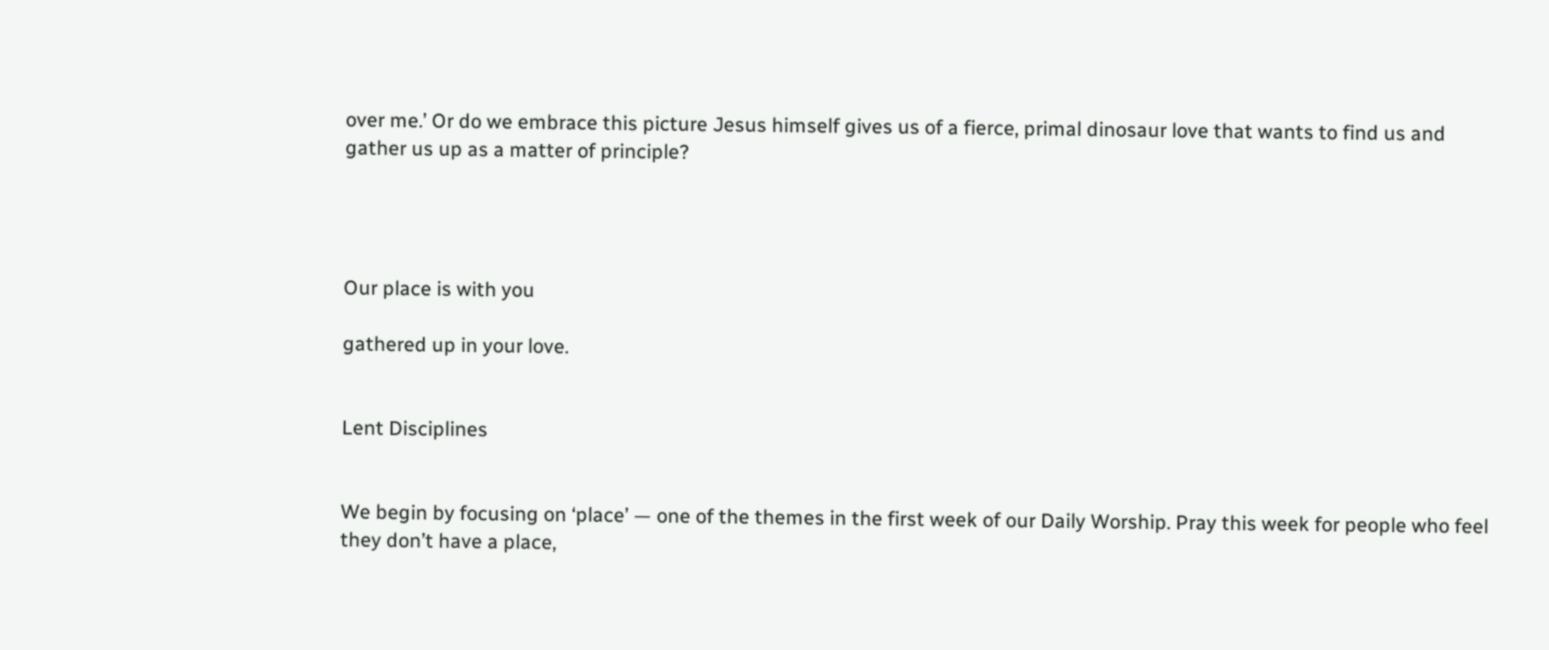over me.’ Or do we embrace this picture Jesus himself gives us of a fierce, primal dinosaur love that wants to find us and gather us up as a matter of principle?




Our place is with you

gathered up in your love.


Lent Disciplines


We begin by focusing on ‘place’ — one of the themes in the first week of our Daily Worship. Pray this week for people who feel they don’t have a place,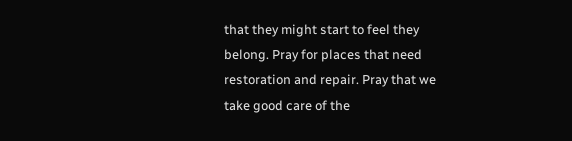that they might start to feel they belong. Pray for places that need restoration and repair. Pray that we take good care of the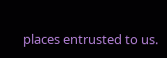places entrusted to us.